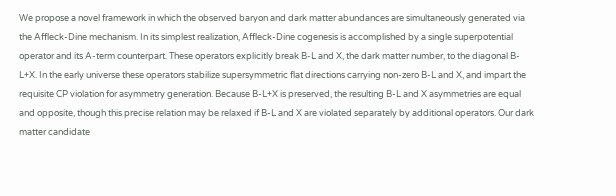We propose a novel framework in which the observed baryon and dark matter abundances are simultaneously generated via the Affleck-Dine mechanism. In its simplest realization, Affleck-Dine cogenesis is accomplished by a single superpotential operator and its A-term counterpart. These operators explicitly break B-L and X, the dark matter number, to the diagonal B-L+X. In the early universe these operators stabilize supersymmetric flat directions carrying non-zero B-L and X, and impart the requisite CP violation for asymmetry generation. Because B-L+X is preserved, the resulting B-L and X asymmetries are equal and opposite, though this precise relation may be relaxed if B-L and X are violated separately by additional operators. Our dark matter candidate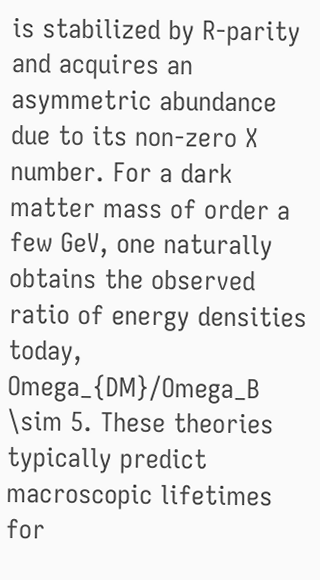is stabilized by R-parity and acquires an asymmetric abundance due to its non-zero X number. For a dark matter mass of order a few GeV, one naturally obtains the observed ratio of energy densities today, Omega_{DM}/Omega_B \sim 5. These theories typically predict macroscopic lifetimes for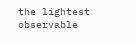the lightest observable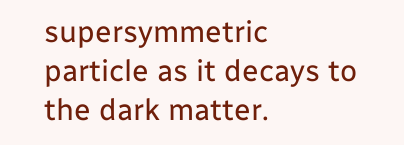supersymmetric particle as it decays to the dark matter.